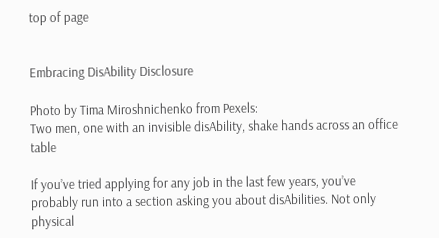top of page


Embracing DisAbility Disclosure

Photo by Tima Miroshnichenko from Pexels:
Two men, one with an invisible disAbility, shake hands across an office table

If you’ve tried applying for any job in the last few years, you’ve probably run into a section asking you about disAbilities. Not only physical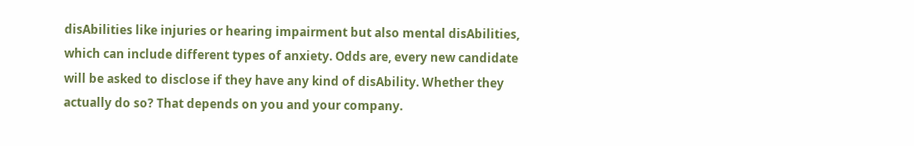disAbilities like injuries or hearing impairment but also mental disAbilities, which can include different types of anxiety. Odds are, every new candidate will be asked to disclose if they have any kind of disAbility. Whether they actually do so? That depends on you and your company.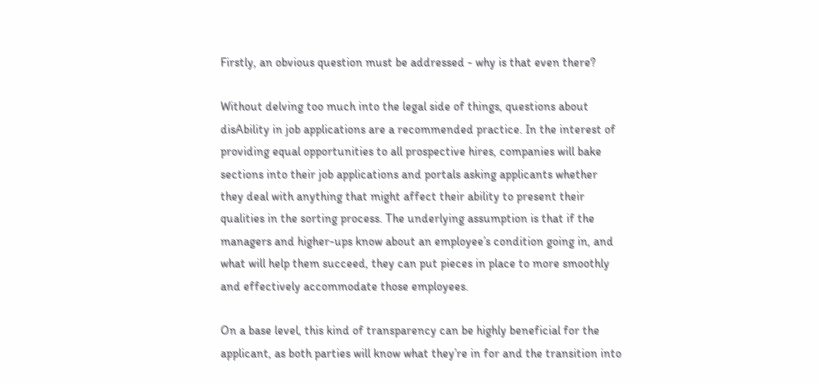Firstly, an obvious question must be addressed - why is that even there?

Without delving too much into the legal side of things, questions about disAbility in job applications are a recommended practice. In the interest of providing equal opportunities to all prospective hires, companies will bake sections into their job applications and portals asking applicants whether they deal with anything that might affect their ability to present their qualities in the sorting process. The underlying assumption is that if the managers and higher-ups know about an employee’s condition going in, and what will help them succeed, they can put pieces in place to more smoothly and effectively accommodate those employees.

On a base level, this kind of transparency can be highly beneficial for the applicant, as both parties will know what they’re in for and the transition into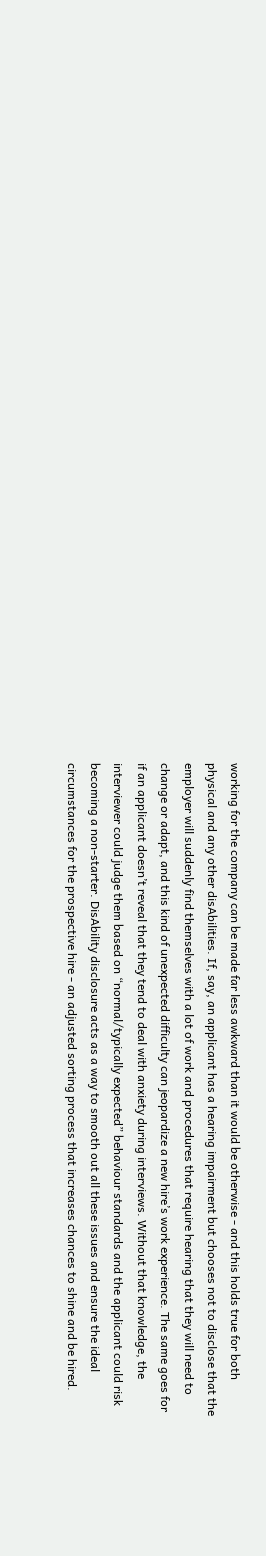working for the company can be made far less awkward than it would be otherwise - and this holds true for both physical and any other disAbilities. If, say, an applicant has a hearing impairment but chooses not to disclose that the employer will suddenly find themselves with a lot of work and procedures that require hearing that they will need to change or adapt, and this kind of unexpected difficulty can jeopardize a new hire’s work experience. The same goes for if an applicant doesn’t reveal that they tend to deal with anxiety during interviews. Without that knowledge, the interviewer could judge them based on “normal/typically expected” behaviour standards and the applicant could risk becoming a non-starter. DisAbility disclosure acts as a way to smooth out all these issues and ensure the ideal circumstances for the prospective hire - an adjusted sorting process that increases chances to shine and be hired.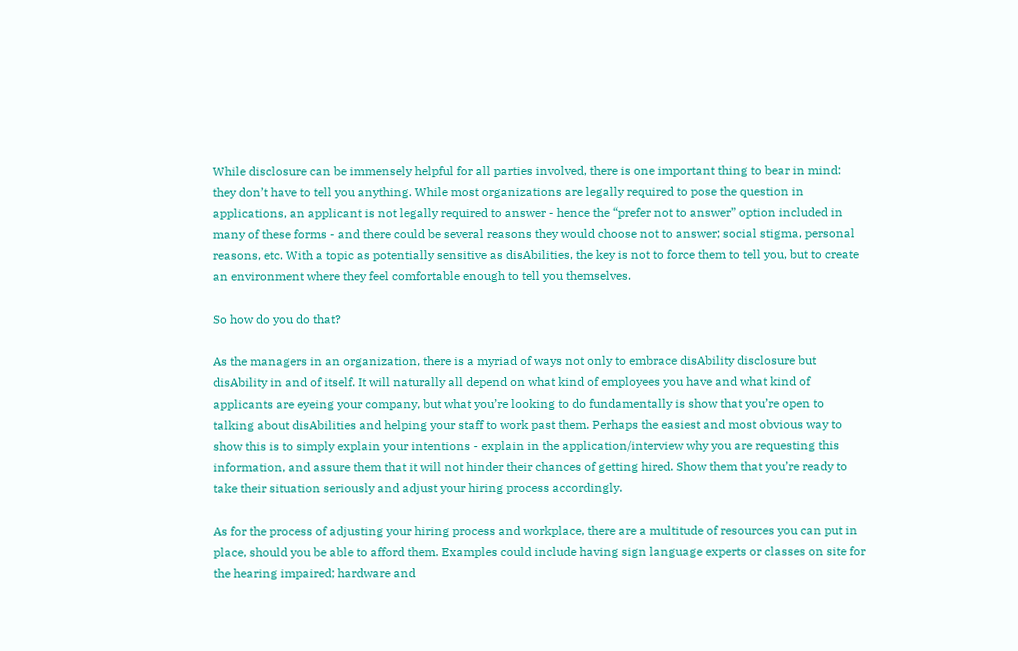While disclosure can be immensely helpful for all parties involved, there is one important thing to bear in mind: they don’t have to tell you anything. While most organizations are legally required to pose the question in applications, an applicant is not legally required to answer - hence the “prefer not to answer” option included in many of these forms - and there could be several reasons they would choose not to answer; social stigma, personal reasons, etc. With a topic as potentially sensitive as disAbilities, the key is not to force them to tell you, but to create an environment where they feel comfortable enough to tell you themselves.

So how do you do that?

As the managers in an organization, there is a myriad of ways not only to embrace disAbility disclosure but disAbility in and of itself. It will naturally all depend on what kind of employees you have and what kind of applicants are eyeing your company, but what you’re looking to do fundamentally is show that you’re open to talking about disAbilities and helping your staff to work past them. Perhaps the easiest and most obvious way to show this is to simply explain your intentions - explain in the application/interview why you are requesting this information, and assure them that it will not hinder their chances of getting hired. Show them that you’re ready to take their situation seriously and adjust your hiring process accordingly.

As for the process of adjusting your hiring process and workplace, there are a multitude of resources you can put in place, should you be able to afford them. Examples could include having sign language experts or classes on site for the hearing impaired; hardware and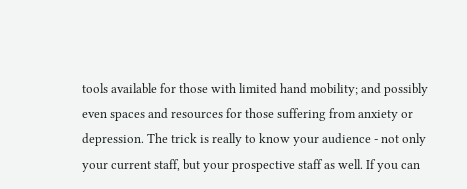tools available for those with limited hand mobility; and possibly even spaces and resources for those suffering from anxiety or depression. The trick is really to know your audience - not only your current staff, but your prospective staff as well. If you can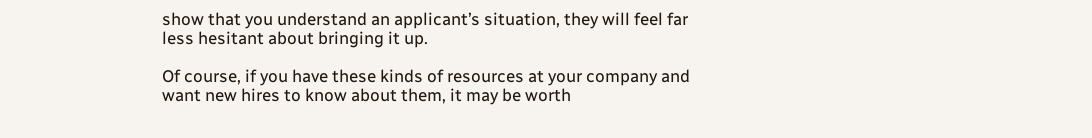show that you understand an applicant’s situation, they will feel far less hesitant about bringing it up.

Of course, if you have these kinds of resources at your company and want new hires to know about them, it may be worth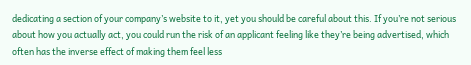dedicating a section of your company’s website to it, yet you should be careful about this. If you’re not serious about how you actually act, you could run the risk of an applicant feeling like they’re being advertised, which often has the inverse effect of making them feel less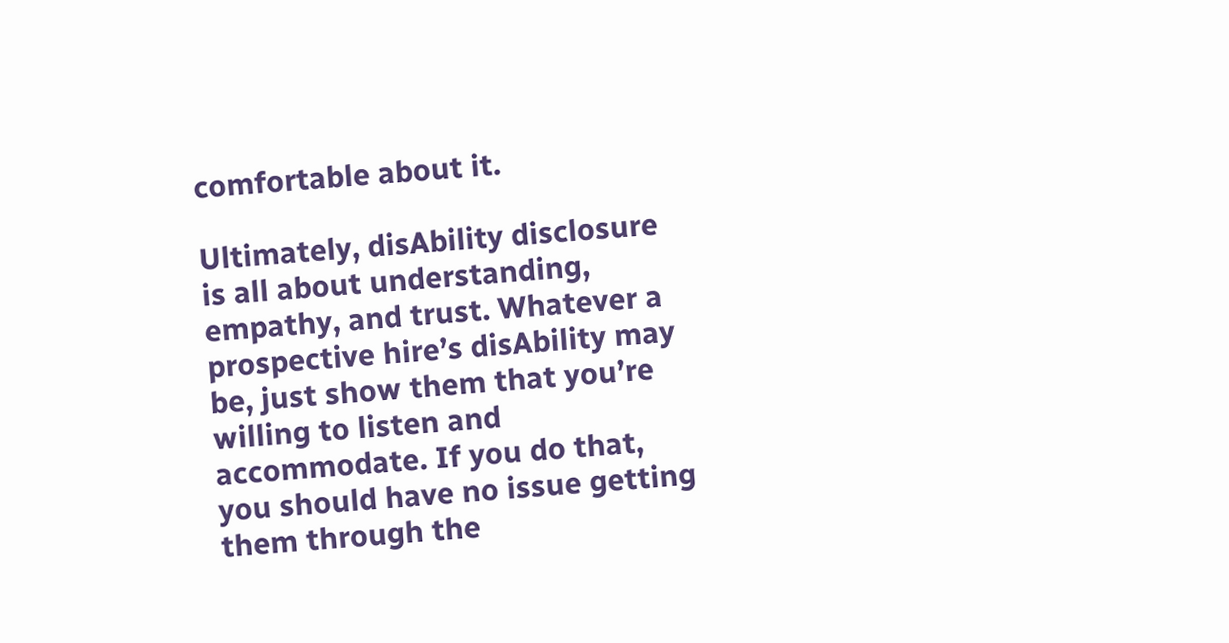comfortable about it.

Ultimately, disAbility disclosure is all about understanding, empathy, and trust. Whatever a prospective hire’s disAbility may be, just show them that you’re willing to listen and accommodate. If you do that, you should have no issue getting them through the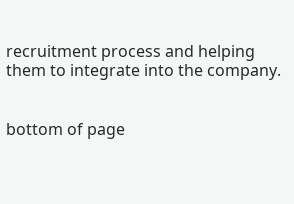recruitment process and helping them to integrate into the company.


bottom of page